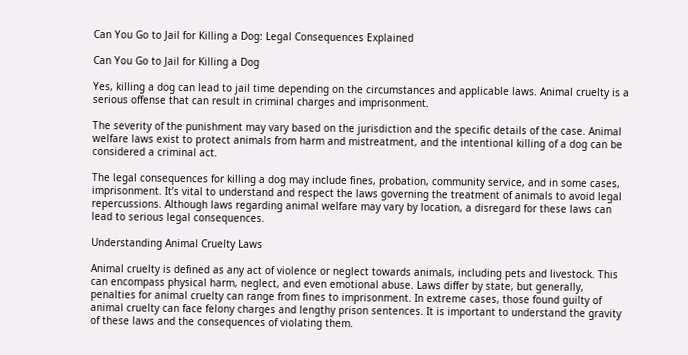Can You Go to Jail for Killing a Dog: Legal Consequences Explained

Can You Go to Jail for Killing a Dog

Yes, killing a dog can lead to jail time depending on the circumstances and applicable laws. Animal cruelty is a serious offense that can result in criminal charges and imprisonment.

The severity of the punishment may vary based on the jurisdiction and the specific details of the case. Animal welfare laws exist to protect animals from harm and mistreatment, and the intentional killing of a dog can be considered a criminal act.

The legal consequences for killing a dog may include fines, probation, community service, and in some cases, imprisonment. It’s vital to understand and respect the laws governing the treatment of animals to avoid legal repercussions. Although laws regarding animal welfare may vary by location, a disregard for these laws can lead to serious legal consequences.

Understanding Animal Cruelty Laws

Animal cruelty is defined as any act of violence or neglect towards animals, including pets and livestock. This can encompass physical harm, neglect, and even emotional abuse. Laws differ by state, but generally, penalties for animal cruelty can range from fines to imprisonment. In extreme cases, those found guilty of animal cruelty can face felony charges and lengthy prison sentences. It is important to understand the gravity of these laws and the consequences of violating them.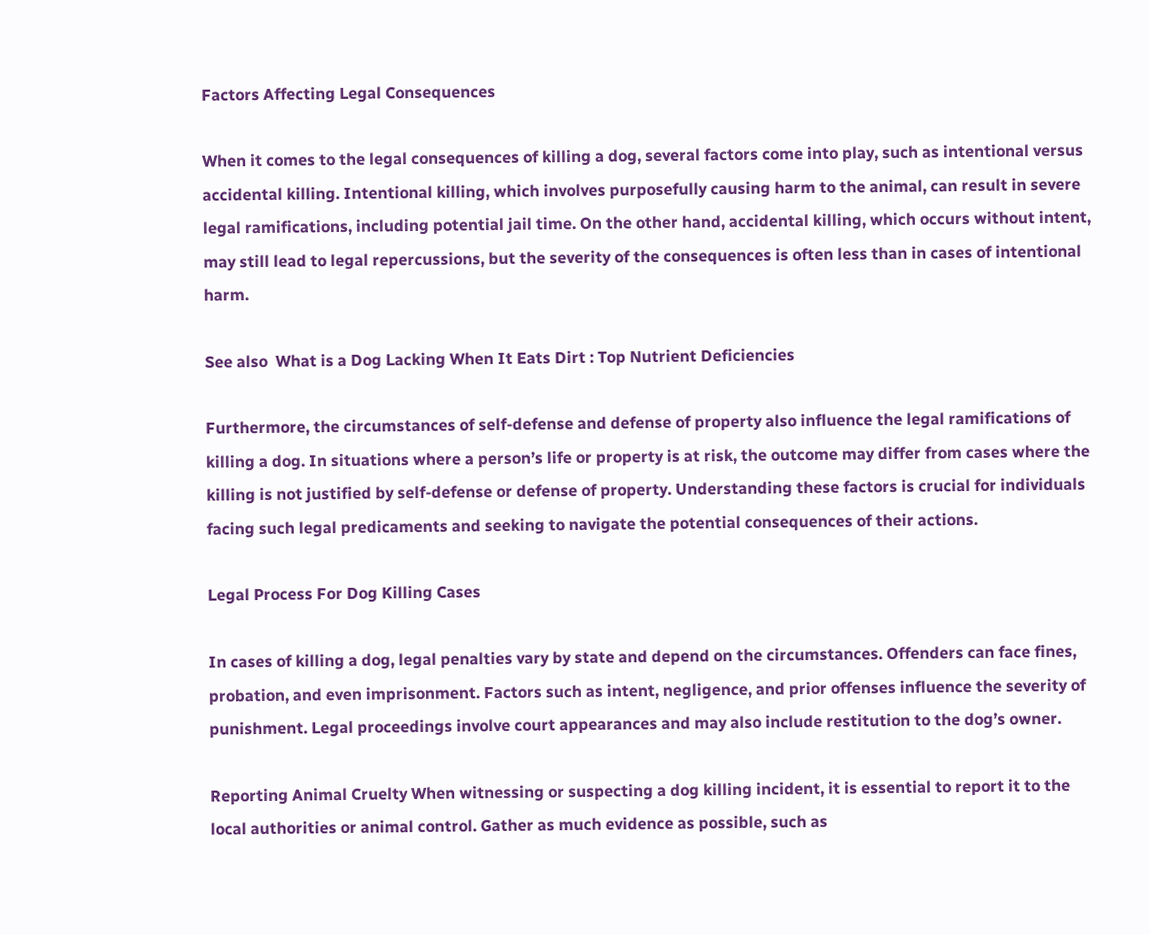Factors Affecting Legal Consequences

When it comes to the legal consequences of killing a dog, several factors come into play, such as intentional versus accidental killing. Intentional killing, which involves purposefully causing harm to the animal, can result in severe legal ramifications, including potential jail time. On the other hand, accidental killing, which occurs without intent, may still lead to legal repercussions, but the severity of the consequences is often less than in cases of intentional harm.

See also  What is a Dog Lacking When It Eats Dirt : Top Nutrient Deficiencies

Furthermore, the circumstances of self-defense and defense of property also influence the legal ramifications of killing a dog. In situations where a person’s life or property is at risk, the outcome may differ from cases where the killing is not justified by self-defense or defense of property. Understanding these factors is crucial for individuals facing such legal predicaments and seeking to navigate the potential consequences of their actions.

Legal Process For Dog Killing Cases

In cases of killing a dog, legal penalties vary by state and depend on the circumstances. Offenders can face fines, probation, and even imprisonment. Factors such as intent, negligence, and prior offenses influence the severity of punishment. Legal proceedings involve court appearances and may also include restitution to the dog’s owner.

Reporting Animal Cruelty When witnessing or suspecting a dog killing incident, it is essential to report it to the local authorities or animal control. Gather as much evidence as possible, such as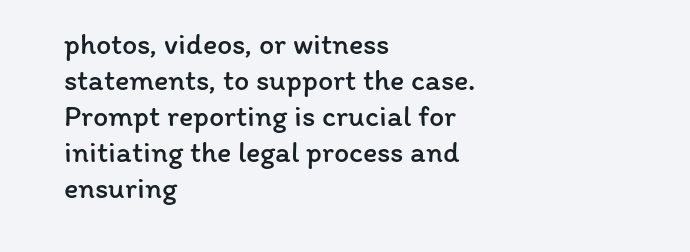photos, videos, or witness statements, to support the case. Prompt reporting is crucial for initiating the legal process and ensuring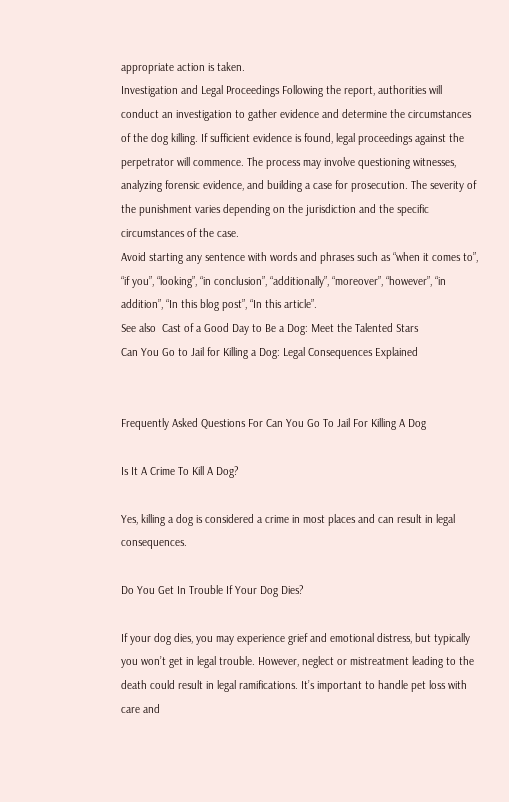appropriate action is taken.
Investigation and Legal Proceedings Following the report, authorities will conduct an investigation to gather evidence and determine the circumstances of the dog killing. If sufficient evidence is found, legal proceedings against the perpetrator will commence. The process may involve questioning witnesses, analyzing forensic evidence, and building a case for prosecution. The severity of the punishment varies depending on the jurisdiction and the specific circumstances of the case.
Avoid starting any sentence with words and phrases such as “when it comes to”, “if you”, “looking”, “in conclusion”, “additionally”, “moreover”, “however”, “in addition”, “In this blog post”, “In this article”.
See also  Cast of a Good Day to Be a Dog: Meet the Talented Stars
Can You Go to Jail for Killing a Dog: Legal Consequences Explained


Frequently Asked Questions For Can You Go To Jail For Killing A Dog

Is It A Crime To Kill A Dog?

Yes, killing a dog is considered a crime in most places and can result in legal consequences.

Do You Get In Trouble If Your Dog Dies?

If your dog dies, you may experience grief and emotional distress, but typically you won’t get in legal trouble. However, neglect or mistreatment leading to the death could result in legal ramifications. It’s important to handle pet loss with care and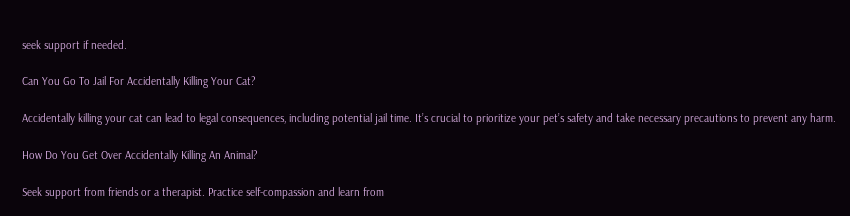seek support if needed.

Can You Go To Jail For Accidentally Killing Your Cat?

Accidentally killing your cat can lead to legal consequences, including potential jail time. It’s crucial to prioritize your pet’s safety and take necessary precautions to prevent any harm.

How Do You Get Over Accidentally Killing An Animal?

Seek support from friends or a therapist. Practice self-compassion and learn from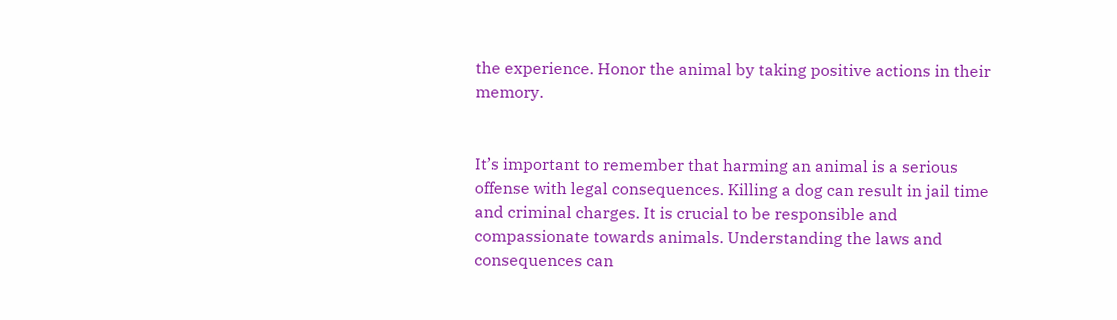the experience. Honor the animal by taking positive actions in their memory.


It’s important to remember that harming an animal is a serious offense with legal consequences. Killing a dog can result in jail time and criminal charges. It is crucial to be responsible and compassionate towards animals. Understanding the laws and consequences can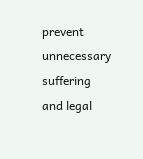prevent unnecessary suffering and legal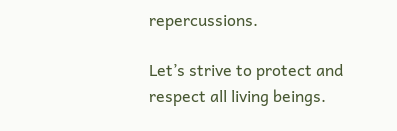repercussions.

Let’s strive to protect and respect all living beings.